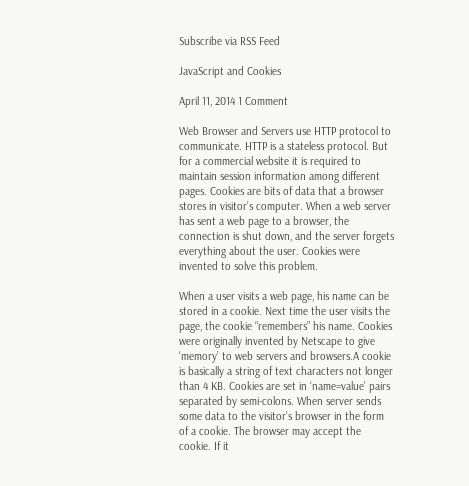Subscribe via RSS Feed

JavaScript and Cookies

April 11, 2014 1 Comment

Web Browser and Servers use HTTP protocol to communicate. HTTP is a stateless protocol. But for a commercial website it is required to maintain session information among different pages. Cookies are bits of data that a browser stores in visitor’s computer. When a web server has sent a web page to a browser, the connection is shut down, and the server forgets everything about the user. Cookies were invented to solve this problem.

When a user visits a web page, his name can be stored in a cookie. Next time the user visits the page, the cookie “remembers” his name. Cookies were originally invented by Netscape to give ‘memory’ to web servers and browsers.A cookie is basically a string of text characters not longer than 4 KB. Cookies are set in ‘name=value’ pairs separated by semi-colons. When server sends some data to the visitor’s browser in the form of a cookie. The browser may accept the cookie. If it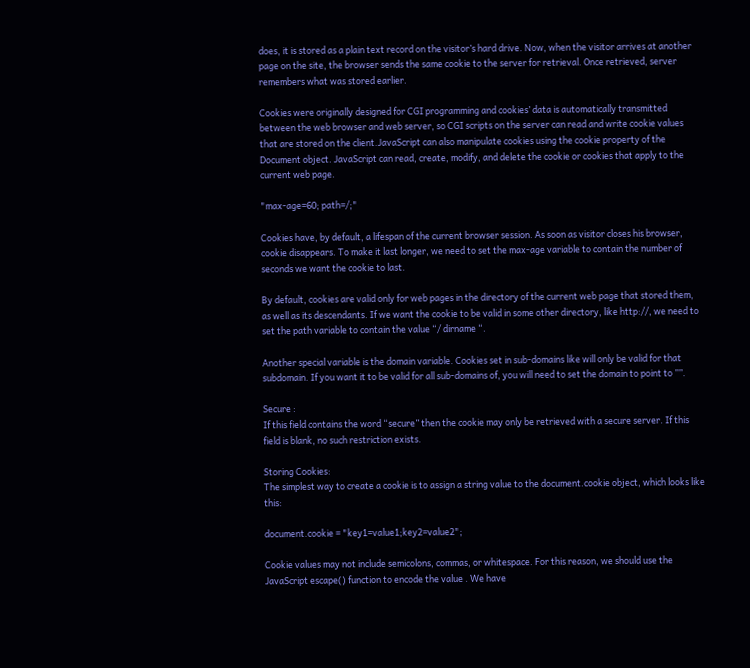does, it is stored as a plain text record on the visitor’s hard drive. Now, when the visitor arrives at another page on the site, the browser sends the same cookie to the server for retrieval. Once retrieved, server remembers what was stored earlier.

Cookies were originally designed for CGI programming and cookies’ data is automatically transmitted between the web browser and web server, so CGI scripts on the server can read and write cookie values that are stored on the client.JavaScript can also manipulate cookies using the cookie property of the Document object. JavaScript can read, create, modify, and delete the cookie or cookies that apply to the current web page.

"max-age=60; path=/;"

Cookies have, by default, a lifespan of the current browser session. As soon as visitor closes his browser, cookie disappears. To make it last longer, we need to set the max-age variable to contain the number of seconds we want the cookie to last.

By default, cookies are valid only for web pages in the directory of the current web page that stored them, as well as its descendants. If we want the cookie to be valid in some other directory, like http://, we need to set the path variable to contain the value “/ dirname “.

Another special variable is the domain variable. Cookies set in sub-domains like will only be valid for that subdomain. If you want it to be valid for all sub-domains of, you will need to set the domain to point to ””.

Secure :
If this field contains the word “secure” then the cookie may only be retrieved with a secure server. If this field is blank, no such restriction exists.

Storing Cookies:
The simplest way to create a cookie is to assign a string value to the document.cookie object, which looks like this:

document.cookie = "key1=value1;key2=value2";

Cookie values may not include semicolons, commas, or whitespace. For this reason, we should use the JavaScript escape() function to encode the value . We have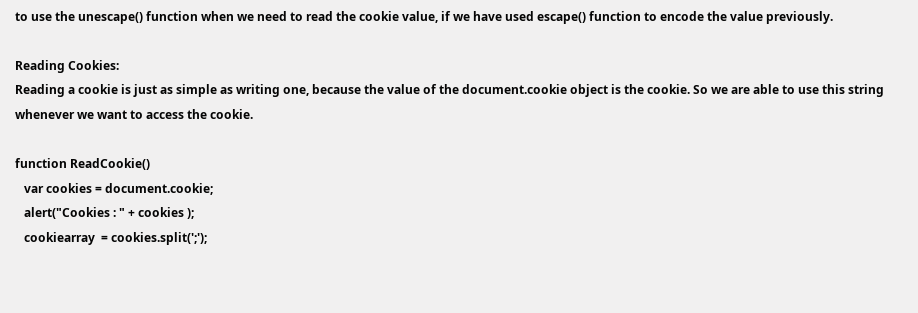to use the unescape() function when we need to read the cookie value, if we have used escape() function to encode the value previously.

Reading Cookies:
Reading a cookie is just as simple as writing one, because the value of the document.cookie object is the cookie. So we are able to use this string whenever we want to access the cookie.

function ReadCookie()
   var cookies = document.cookie;
   alert("Cookies : " + cookies );
   cookiearray  = cookies.split(';');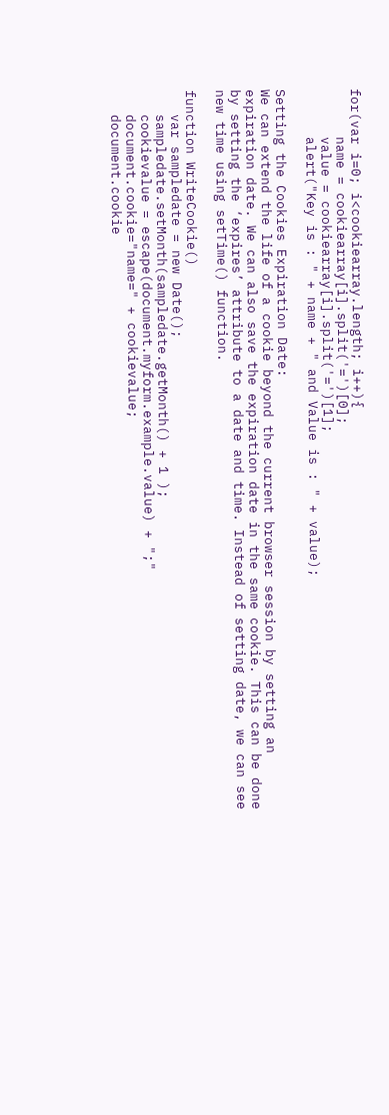for(var i=0; i<cookiearray.length; i++){
      name = cookiearray[i].split('=')[0];
      value = cookiearray[i].split('=')[1];
      alert("Key is : " + name + " and Value is : " + value);

Setting the Cookies Expiration Date:
We can extend the life of a cookie beyond the current browser session by setting an expiration date. We can also save the expiration date in the same cookie. This can be done by setting the ‘expires’ attribute to a date and time. Instead of setting date, we can see new time using setTime() function.

function WriteCookie()
   var sampledate = new Date();
   sampledate.setMonth(sampledate.getMonth() + 1 );
   cookievalue = escape(document.myform.example.value) + ";"
   document.cookie="name=" + cookievalue;
   document.cookie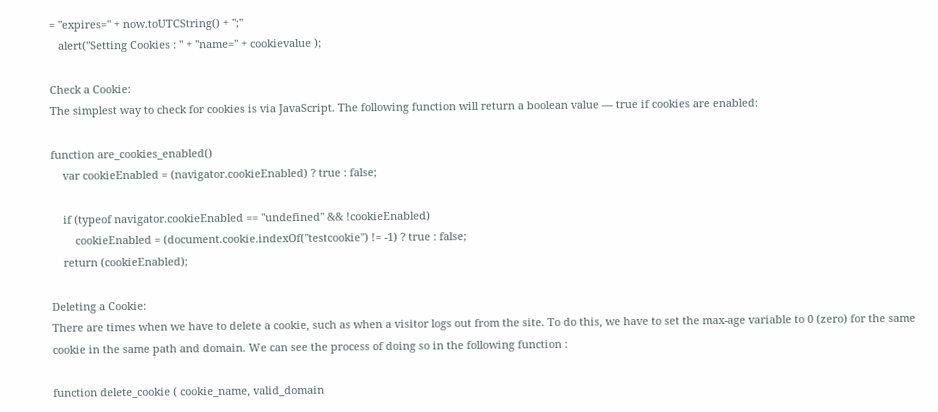= "expires=" + now.toUTCString() + ";"
   alert("Setting Cookies : " + "name=" + cookievalue );

Check a Cookie:
The simplest way to check for cookies is via JavaScript. The following function will return a boolean value — true if cookies are enabled:

function are_cookies_enabled()
    var cookieEnabled = (navigator.cookieEnabled) ? true : false;

    if (typeof navigator.cookieEnabled == "undefined" && !cookieEnabled)
        cookieEnabled = (document.cookie.indexOf("testcookie") != -1) ? true : false;
    return (cookieEnabled);

Deleting a Cookie:
There are times when we have to delete a cookie, such as when a visitor logs out from the site. To do this, we have to set the max-age variable to 0 (zero) for the same cookie in the same path and domain. We can see the process of doing so in the following function :

function delete_cookie ( cookie_name, valid_domain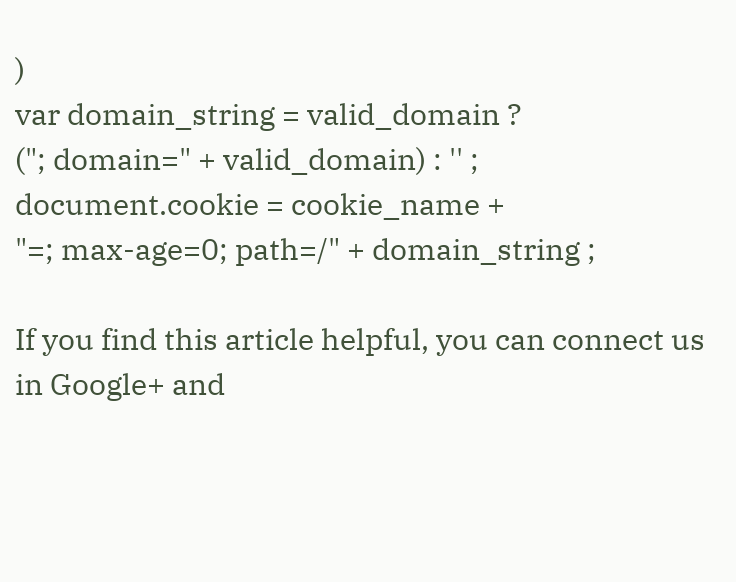)
var domain_string = valid_domain ?
("; domain=" + valid_domain) : '' ;
document.cookie = cookie_name +
"=; max-age=0; path=/" + domain_string ;

If you find this article helpful, you can connect us in Google+ and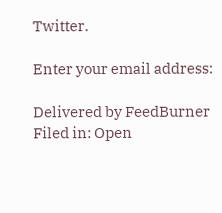Twitter.

Enter your email address:

Delivered by FeedBurner
Filed in: Open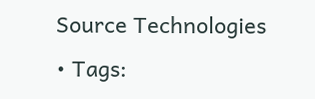Source Technologies • Tags: